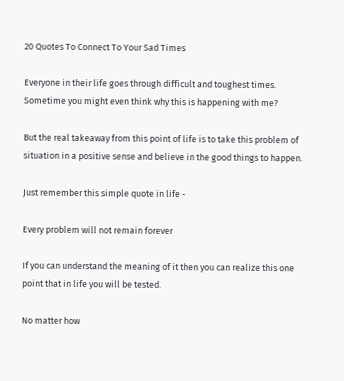20 Quotes To Connect To Your Sad Times

Everyone in their life goes through difficult and toughest times. Sometime you might even think why this is happening with me?

But the real takeaway from this point of life is to take this problem of situation in a positive sense and believe in the good things to happen.

Just remember this simple quote in life -

Every problem will not remain forever

If you can understand the meaning of it then you can realize this one point that in life you will be tested.

No matter how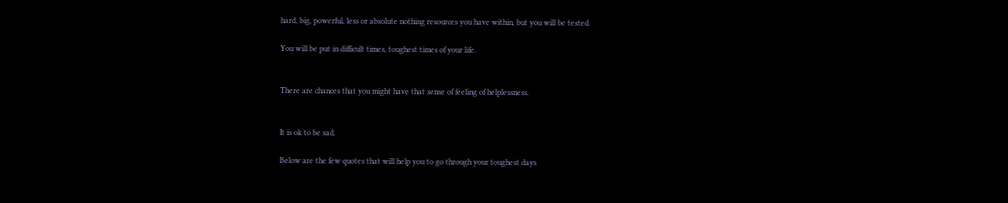hard, big, powerful, less or absolute nothing resources you have within, but you will be tested.

You will be put in difficult times, toughest times of your life.


There are chances that you might have that sense of feeling of helplessness.


It is ok to be sad.

Below are the few quotes that will help you to go through your toughest days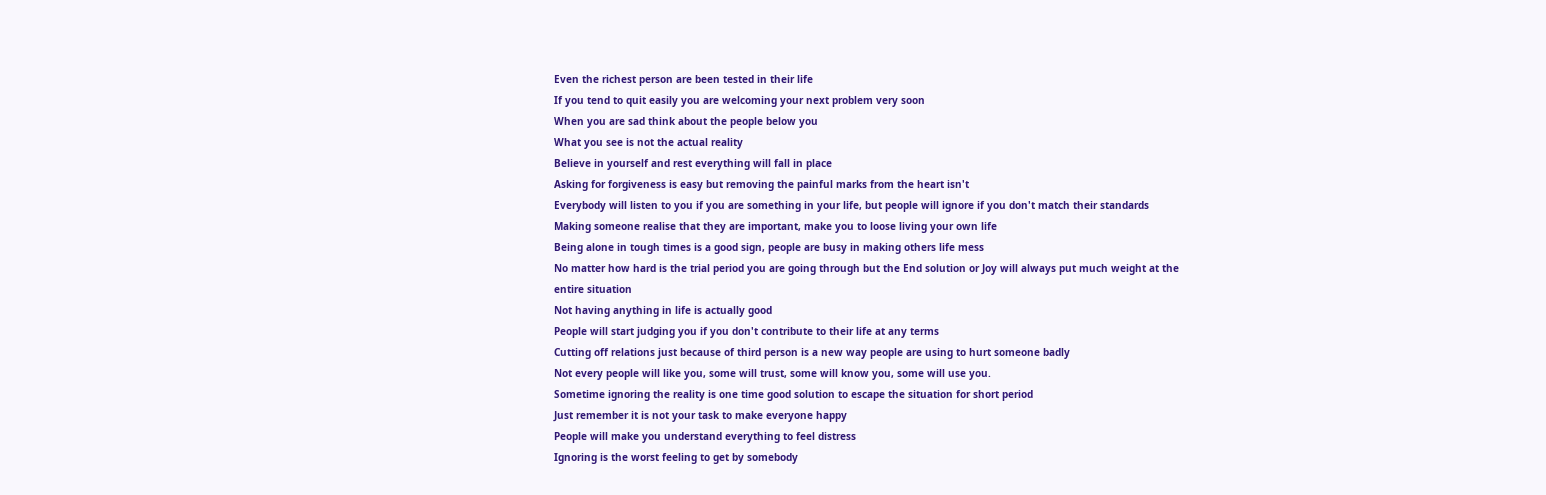Even the richest person are been tested in their life
If you tend to quit easily you are welcoming your next problem very soon
When you are sad think about the people below you
What you see is not the actual reality
Believe in yourself and rest everything will fall in place
Asking for forgiveness is easy but removing the painful marks from the heart isn't
Everybody will listen to you if you are something in your life, but people will ignore if you don't match their standards
Making someone realise that they are important, make you to loose living your own life
Being alone in tough times is a good sign, people are busy in making others life mess
No matter how hard is the trial period you are going through but the End solution or Joy will always put much weight at the entire situation
Not having anything in life is actually good
People will start judging you if you don't contribute to their life at any terms
Cutting off relations just because of third person is a new way people are using to hurt someone badly
Not every people will like you, some will trust, some will know you, some will use you.
Sometime ignoring the reality is one time good solution to escape the situation for short period
Just remember it is not your task to make everyone happy
People will make you understand everything to feel distress
Ignoring is the worst feeling to get by somebody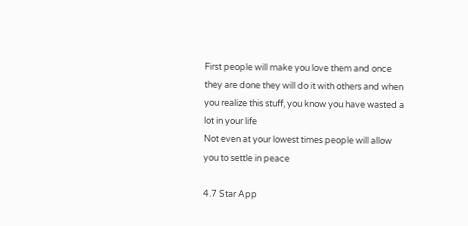First people will make you love them and once they are done they will do it with others and when you realize this stuff, you know you have wasted a lot in your life
Not even at your lowest times people will allow you to settle in peace

4.7 Star App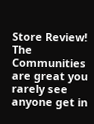Store Review!
The Communities are great you rarely see anyone get in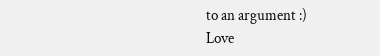to an argument :)
Love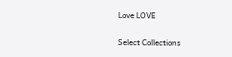Love LOVE

Select Collections